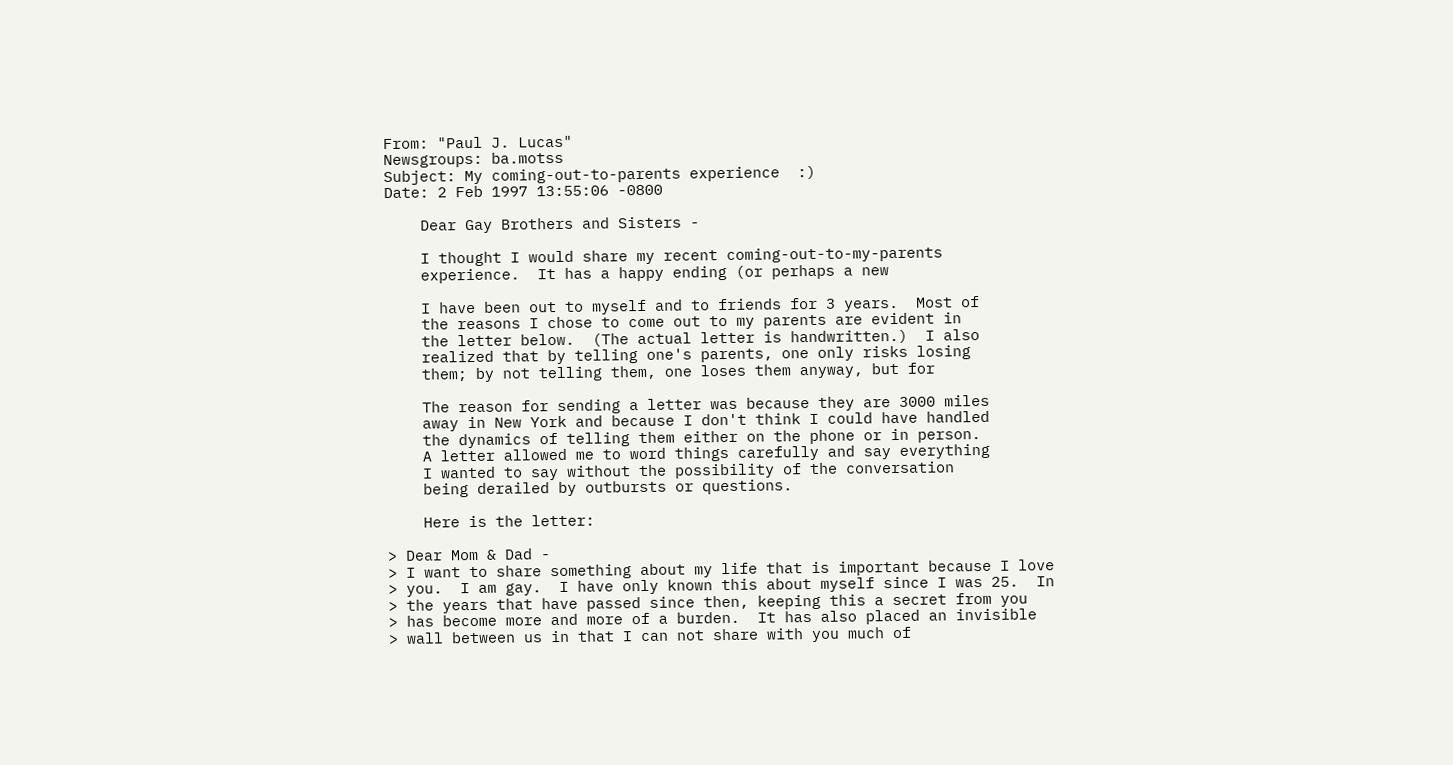From: "Paul J. Lucas"
Newsgroups: ba.motss
Subject: My coming-out-to-parents experience  :)
Date: 2 Feb 1997 13:55:06 -0800

    Dear Gay Brothers and Sisters -

    I thought I would share my recent coming-out-to-my-parents
    experience.  It has a happy ending (or perhaps a new

    I have been out to myself and to friends for 3 years.  Most of
    the reasons I chose to come out to my parents are evident in
    the letter below.  (The actual letter is handwritten.)  I also
    realized that by telling one's parents, one only risks losing
    them; by not telling them, one loses them anyway, but for

    The reason for sending a letter was because they are 3000 miles
    away in New York and because I don't think I could have handled
    the dynamics of telling them either on the phone or in person.
    A letter allowed me to word things carefully and say everything
    I wanted to say without the possibility of the conversation
    being derailed by outbursts or questions.

    Here is the letter:

> Dear Mom & Dad -
> I want to share something about my life that is important because I love
> you.  I am gay.  I have only known this about myself since I was 25.  In
> the years that have passed since then, keeping this a secret from you
> has become more and more of a burden.  It has also placed an invisible
> wall between us in that I can not share with you much of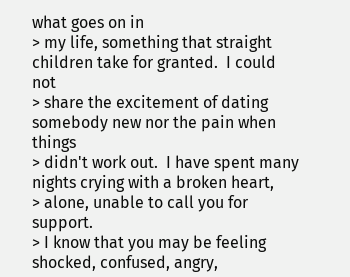what goes on in
> my life, something that straight children take for granted.  I could not
> share the excitement of dating somebody new nor the pain when things
> didn't work out.  I have spent many nights crying with a broken heart,
> alone, unable to call you for support.
> I know that you may be feeling shocked, confused, angry,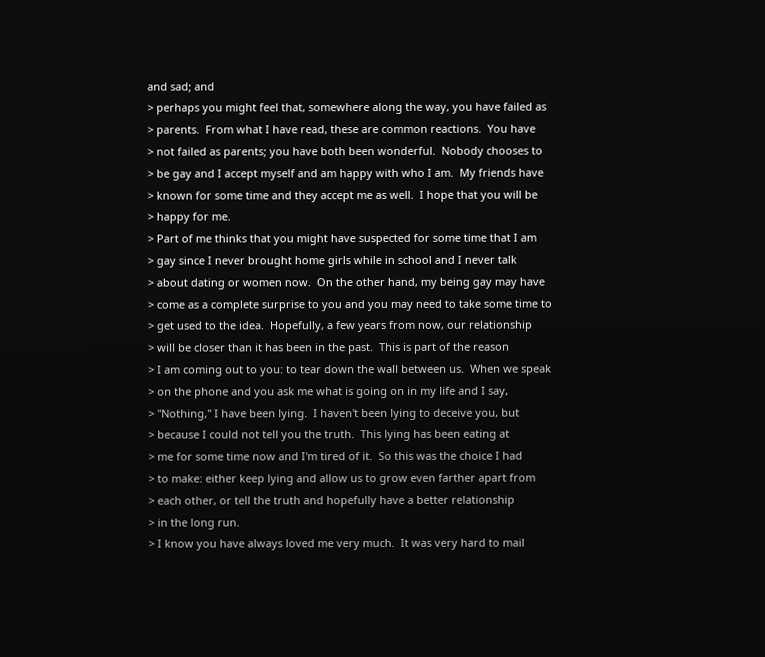and sad; and
> perhaps you might feel that, somewhere along the way, you have failed as
> parents.  From what I have read, these are common reactions.  You have
> not failed as parents; you have both been wonderful.  Nobody chooses to
> be gay and I accept myself and am happy with who I am.  My friends have
> known for some time and they accept me as well.  I hope that you will be
> happy for me.
> Part of me thinks that you might have suspected for some time that I am
> gay since I never brought home girls while in school and I never talk
> about dating or women now.  On the other hand, my being gay may have
> come as a complete surprise to you and you may need to take some time to
> get used to the idea.  Hopefully, a few years from now, our relationship
> will be closer than it has been in the past.  This is part of the reason
> I am coming out to you: to tear down the wall between us.  When we speak
> on the phone and you ask me what is going on in my life and I say,
> "Nothing," I have been lying.  I haven't been lying to deceive you, but
> because I could not tell you the truth.  This lying has been eating at
> me for some time now and I'm tired of it.  So this was the choice I had
> to make: either keep lying and allow us to grow even farther apart from
> each other, or tell the truth and hopefully have a better relationship
> in the long run.
> I know you have always loved me very much.  It was very hard to mail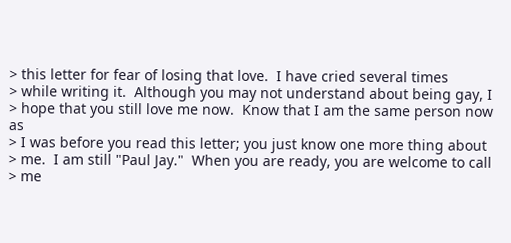> this letter for fear of losing that love.  I have cried several times
> while writing it.  Although you may not understand about being gay, I
> hope that you still love me now.  Know that I am the same person now as
> I was before you read this letter; you just know one more thing about
> me.  I am still "Paul Jay."  When you are ready, you are welcome to call
> me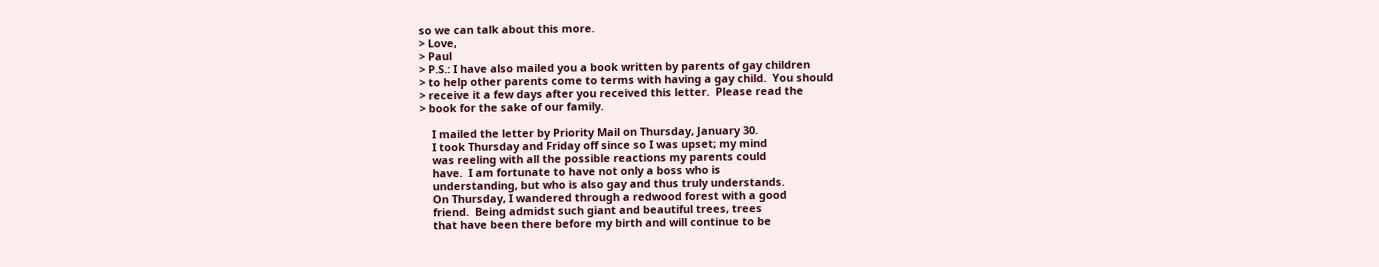so we can talk about this more.
> Love,
> Paul
> P.S.: I have also mailed you a book written by parents of gay children
> to help other parents come to terms with having a gay child.  You should
> receive it a few days after you received this letter.  Please read the
> book for the sake of our family.

    I mailed the letter by Priority Mail on Thursday, January 30.
    I took Thursday and Friday off since so I was upset; my mind
    was reeling with all the possible reactions my parents could
    have.  I am fortunate to have not only a boss who is
    understanding, but who is also gay and thus truly understands.
    On Thursday, I wandered through a redwood forest with a good
    friend.  Being admidst such giant and beautiful trees, trees
    that have been there before my birth and will continue to be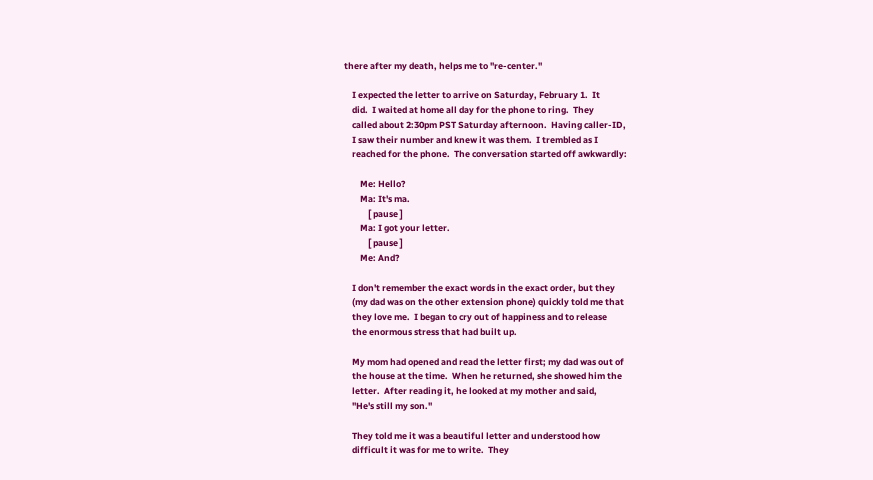there after my death, helps me to "re-center."

    I expected the letter to arrive on Saturday, February 1.  It
    did.  I waited at home all day for the phone to ring.  They
    called about 2:30pm PST Saturday afternoon.  Having caller-ID,
    I saw their number and knew it was them.  I trembled as I
    reached for the phone.  The conversation started off awkwardly:

        Me: Hello?
        Ma: It's ma.
            [ pause ]
        Ma: I got your letter.
            [ pause ]
        Me: And?

    I don't remember the exact words in the exact order, but they
    (my dad was on the other extension phone) quickly told me that
    they love me.  I began to cry out of happiness and to release
    the enormous stress that had built up.

    My mom had opened and read the letter first; my dad was out of
    the house at the time.  When he returned, she showed him the
    letter.  After reading it, he looked at my mother and said,
    "He's still my son."

    They told me it was a beautiful letter and understood how
    difficult it was for me to write.  They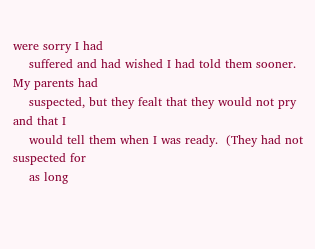were sorry I had
    suffered and had wished I had told them sooner.  My parents had
    suspected, but they fealt that they would not pry and that I
    would tell them when I was ready.  (They had not suspected for
    as long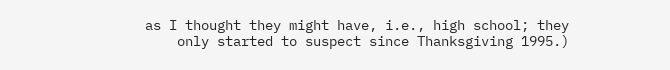as I thought they might have, i.e., high school; they
    only started to suspect since Thanksgiving 1995.)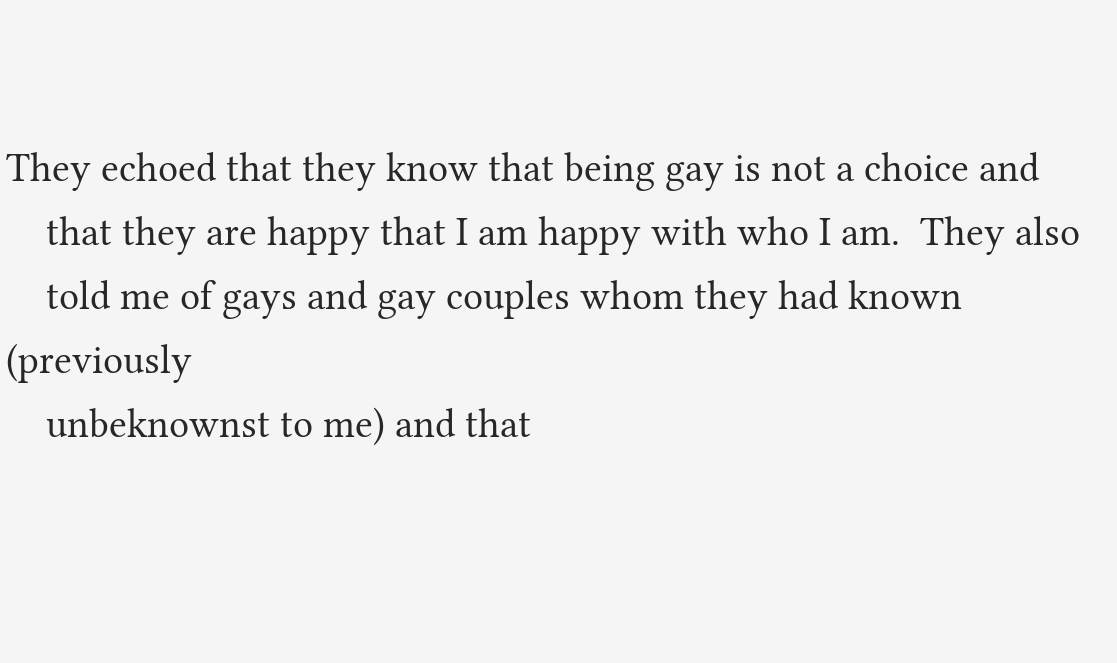They echoed that they know that being gay is not a choice and
    that they are happy that I am happy with who I am.  They also
    told me of gays and gay couples whom they had known (previously
    unbeknownst to me) and that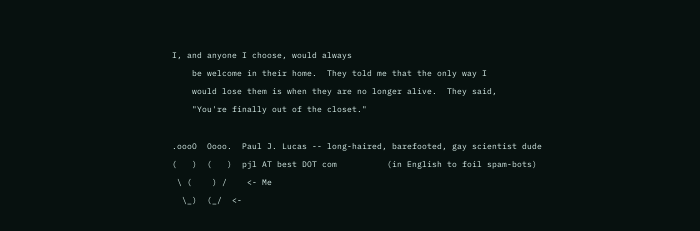I, and anyone I choose, would always
    be welcome in their home.  They told me that the only way I
    would lose them is when they are no longer alive.  They said,
    "You're finally out of the closet."

.oooO  Oooo.  Paul J. Lucas -- long-haired, barefooted, gay scientist dude
(   )  (   )  pjl AT best DOT com          (in English to foil spam-bots)
 \ (    ) /    <- Me
  \_)  (_/  <-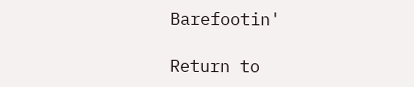Barefootin'

Return to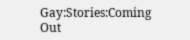Gay:Stories:Coming Out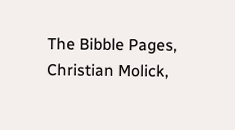The Bibble Pages, Christian Molick,